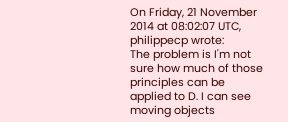On Friday, 21 November 2014 at 08:02:07 UTC, philippecp wrote:
The problem is I'm not sure how much of those principles can be
applied to D. I can see moving objects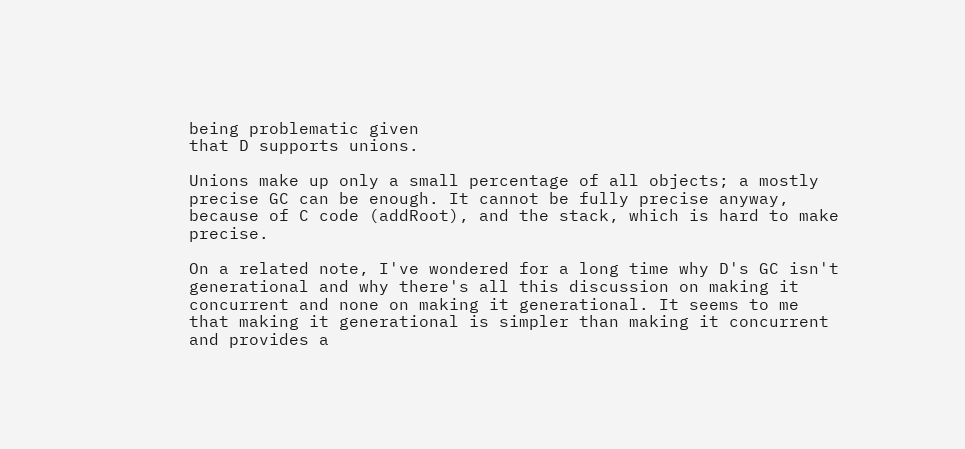being problematic given
that D supports unions.

Unions make up only a small percentage of all objects; a mostly precise GC can be enough. It cannot be fully precise anyway, because of C code (addRoot), and the stack, which is hard to make precise.

On a related note, I've wondered for a long time why D's GC isn't
generational and why there's all this discussion on making it
concurrent and none on making it generational. It seems to me
that making it generational is simpler than making it concurrent
and provides a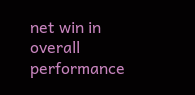net win in overall performance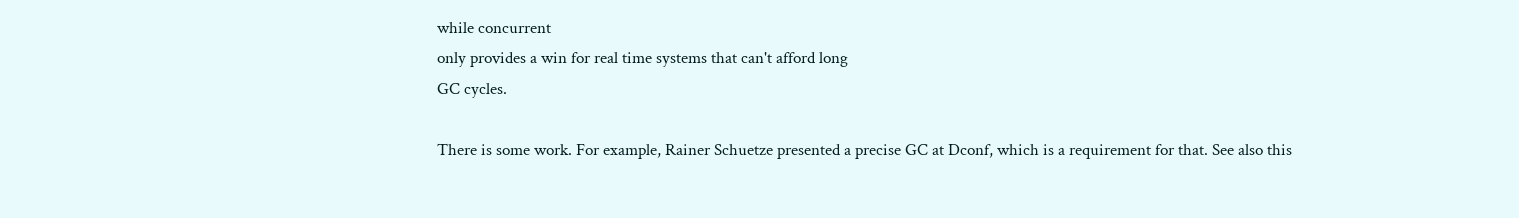while concurrent
only provides a win for real time systems that can't afford long
GC cycles.

There is some work. For example, Rainer Schuetze presented a precise GC at Dconf, which is a requirement for that. See also this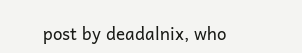post by deadalnix, who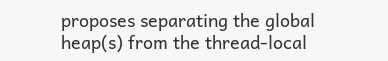proposes separating the global heap(s) from the thread-local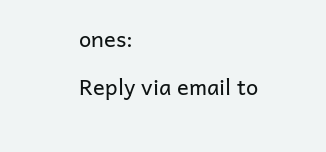ones:

Reply via email to